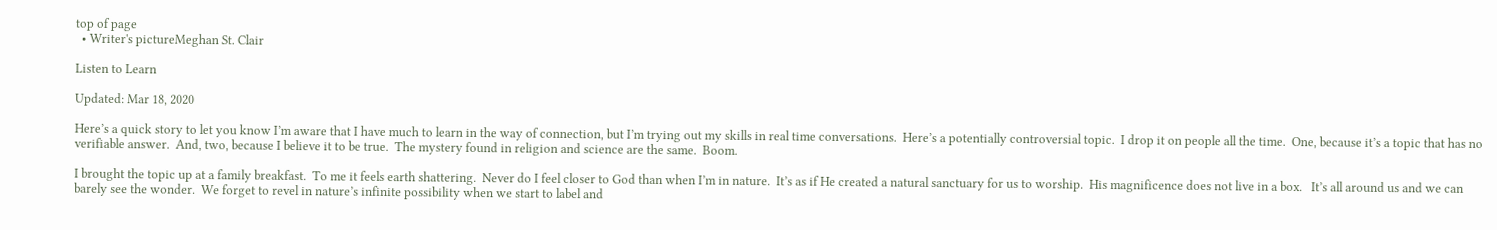top of page
  • Writer's pictureMeghan St. Clair

Listen to Learn

Updated: Mar 18, 2020

Here’s a quick story to let you know I’m aware that I have much to learn in the way of connection, but I’m trying out my skills in real time conversations.  Here’s a potentially controversial topic.  I drop it on people all the time.  One, because it’s a topic that has no verifiable answer.  And, two, because I believe it to be true.  The mystery found in religion and science are the same.  Boom.

I brought the topic up at a family breakfast.  To me it feels earth shattering.  Never do I feel closer to God than when I’m in nature.  It’s as if He created a natural sanctuary for us to worship.  His magnificence does not live in a box.   It’s all around us and we can barely see the wonder.  We forget to revel in nature’s infinite possibility when we start to label and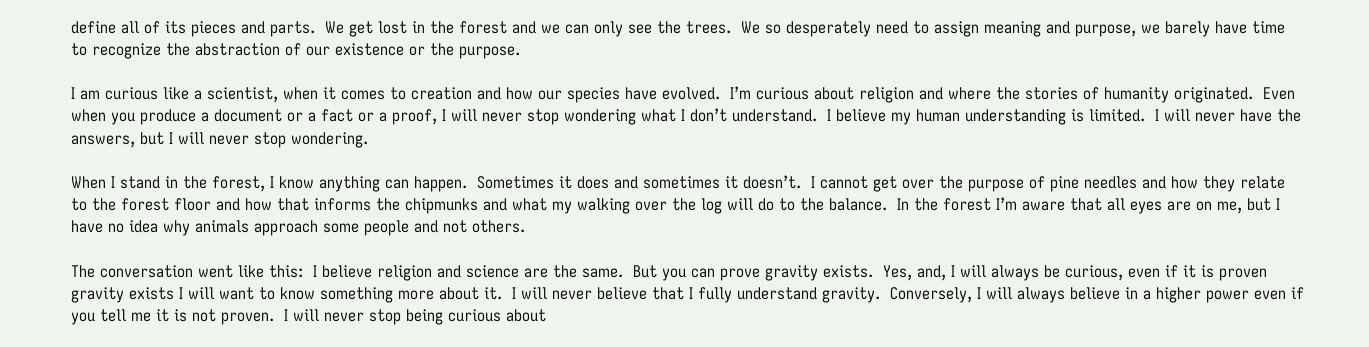define all of its pieces and parts.  We get lost in the forest and we can only see the trees.  We so desperately need to assign meaning and purpose, we barely have time to recognize the abstraction of our existence or the purpose.

I am curious like a scientist, when it comes to creation and how our species have evolved.  I’m curious about religion and where the stories of humanity originated.  Even when you produce a document or a fact or a proof, I will never stop wondering what I don’t understand.  I believe my human understanding is limited.  I will never have the answers, but I will never stop wondering.

When I stand in the forest, I know anything can happen.  Sometimes it does and sometimes it doesn’t.  I cannot get over the purpose of pine needles and how they relate to the forest floor and how that informs the chipmunks and what my walking over the log will do to the balance.  In the forest I’m aware that all eyes are on me, but I have no idea why animals approach some people and not others.

The conversation went like this:  I believe religion and science are the same.  But you can prove gravity exists.  Yes, and, I will always be curious, even if it is proven gravity exists I will want to know something more about it.  I will never believe that I fully understand gravity.  Conversely, I will always believe in a higher power even if you tell me it is not proven.  I will never stop being curious about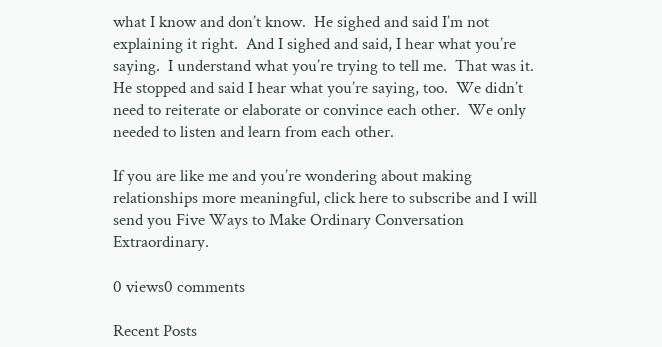what I know and don’t know.  He sighed and said I’m not explaining it right.  And I sighed and said, I hear what you’re saying.  I understand what you’re trying to tell me.  That was it.  He stopped and said I hear what you’re saying, too.  We didn’t need to reiterate or elaborate or convince each other.  We only needed to listen and learn from each other.

If you are like me and you’re wondering about making relationships more meaningful, click here to subscribe and I will send you Five Ways to Make Ordinary Conversation Extraordinary.

0 views0 comments

Recent Posts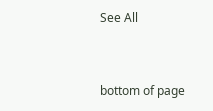See All


bottom of page